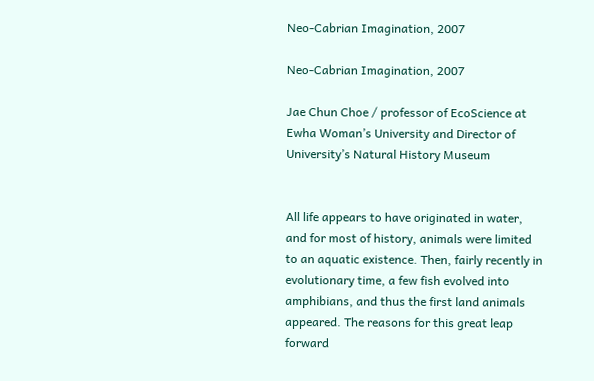Neo-Cabrian Imagination, 2007

Neo-Cabrian Imagination, 2007

Jae Chun Choe / professor of EcoScience at Ewha Woman’s University and Director of University’s Natural History Museum


All life appears to have originated in water, and for most of history, animals were limited to an aquatic existence. Then, fairly recently in evolutionary time, a few fish evolved into amphibians, and thus the first land animals appeared. The reasons for this great leap forward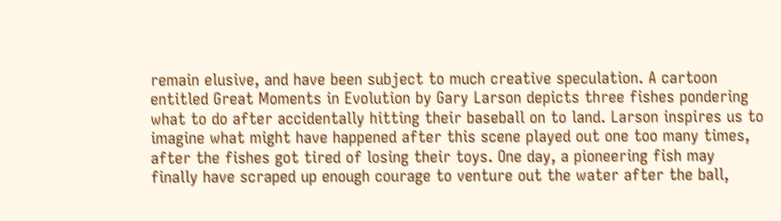remain elusive, and have been subject to much creative speculation. A cartoon entitled Great Moments in Evolution by Gary Larson depicts three fishes pondering what to do after accidentally hitting their baseball on to land. Larson inspires us to imagine what might have happened after this scene played out one too many times, after the fishes got tired of losing their toys. One day, a pioneering fish may finally have scraped up enough courage to venture out the water after the ball,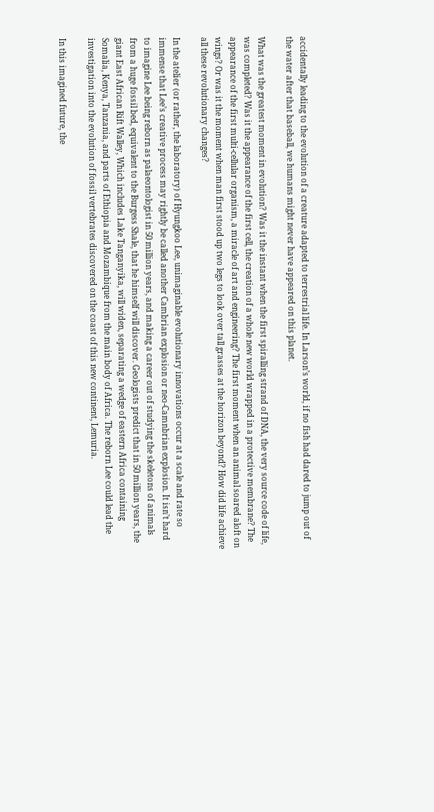accidentally leading to the evolution of a creature adapted to terrestrial life. In Larson’s world, if no fish had dared to jump out of the water after that baseball, we humans might never have appeared on this planet.

What was the greatest moment in evolution? Was it the instant when the first spiralling strand of DNA, the very source code of life, was completed? Was it the appearance of the first cell, the creation of a whole new world wrapped in a protective membrane? The appearance of the first multi-cellular organism, a miracle of art and engineering? The first moment when an animal soared aloft on wings? Or was it the moment when man first stood up two legs to look over tall grasses at the horizon beyond? How did life achieve all these revolutionary changes?

In the atelier (or rather, the laboratory) of Hyungkoo Lee, unimaginable evolutionary innovations occur at a scale and rate so immense that Lee’s creative process may rightly be called another Cambrian explosion or neo-Camnbrian explosion. It isn’t hard to imagine Lee being reborn as palaeontologist in 50 million years, and making a career out of studying the skeletons of animals from a huge fossil bed, equivalent to the Burgess Shale, that he himself will discover. Geologists predict that in 50 million years, the giant East African Rift Walley, Which includes Lake Tanganyika, will widen, separating a wedge of eastern Africa containing Somalia, Kenya, Tanzania, and parts of Ethiopia and Mozambique from the main body of Africa. The reborn Lee could lead the investigation into the evolution of fossil vertebrates discovered on the coast of this new continent, Lemuria.

In this imagined future, the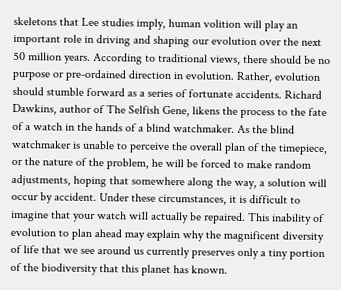skeletons that Lee studies imply, human volition will play an important role in driving and shaping our evolution over the next 50 million years. According to traditional views, there should be no purpose or pre-ordained direction in evolution. Rather, evolution should stumble forward as a series of fortunate accidents. Richard Dawkins, author of The Selfish Gene, likens the process to the fate of a watch in the hands of a blind watchmaker. As the blind watchmaker is unable to perceive the overall plan of the timepiece, or the nature of the problem, he will be forced to make random adjustments, hoping that somewhere along the way, a solution will occur by accident. Under these circumstances, it is difficult to imagine that your watch wi1l actually be repaired. This inability of evolution to plan ahead may explain why the magnificent diversity of life that we see around us currently preserves only a tiny portion of the biodiversity that this planet has known.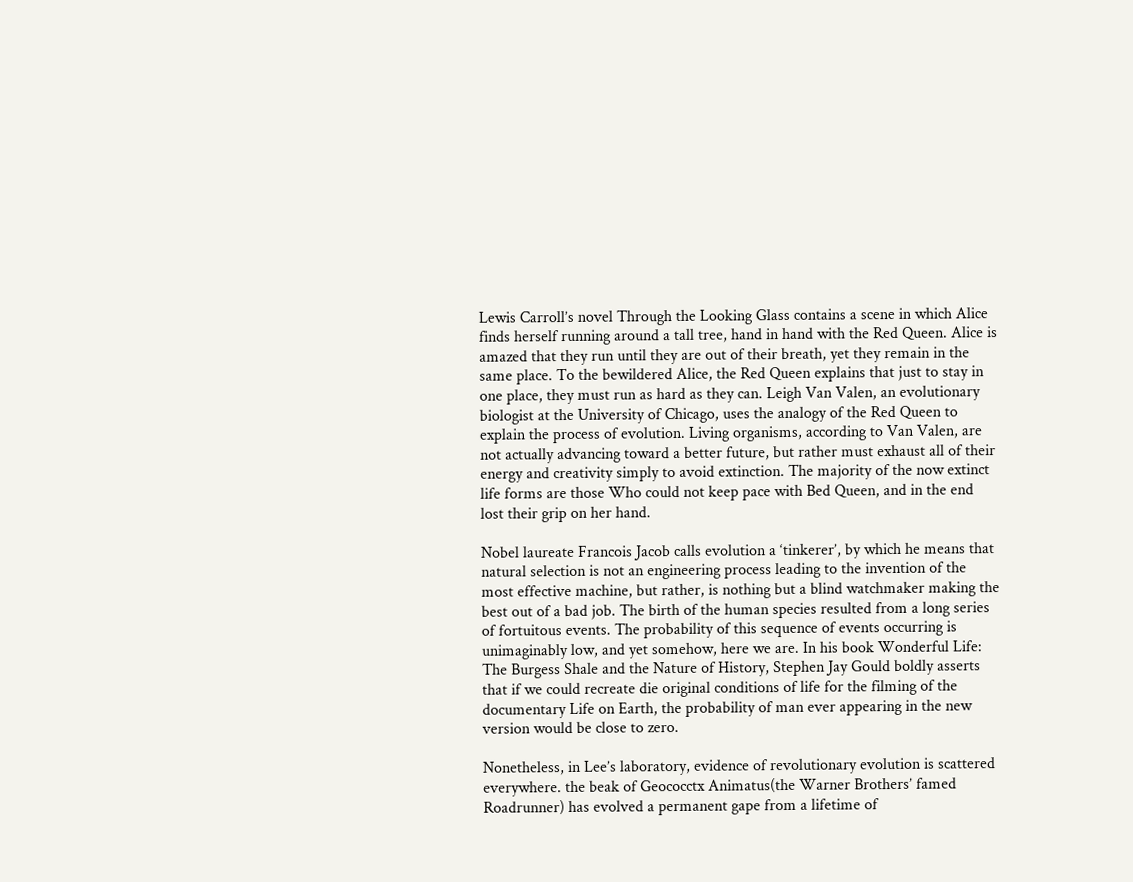Lewis Carroll’s novel Through the Looking Glass contains a scene in which Alice finds herself running around a tall tree, hand in hand with the Red Queen. Alice is amazed that they run until they are out of their breath, yet they remain in the same place. To the bewildered Alice, the Red Queen explains that just to stay in one place, they must run as hard as they can. Leigh Van Valen, an evolutionary biologist at the University of Chicago, uses the analogy of the Red Queen to explain the process of evolution. Living organisms, according to Van Valen, are not actually advancing toward a better future, but rather must exhaust all of their energy and creativity simply to avoid extinction. The majority of the now extinct life forms are those Who could not keep pace with Bed Queen, and in the end lost their grip on her hand.

Nobel laureate Francois Jacob calls evolution a ‘tinkerer’, by which he means that natural selection is not an engineering process leading to the invention of the most effective machine, but rather, is nothing but a blind watchmaker making the best out of a bad job. The birth of the human species resulted from a long series of fortuitous events. The probability of this sequence of events occurring is unimaginably low, and yet somehow, here we are. In his book Wonderful Life: The Burgess Shale and the Nature of History, Stephen Jay Gould boldly asserts that if we could recreate die original conditions of life for the filming of the documentary Life on Earth, the probability of man ever appearing in the new version would be close to zero.

Nonetheless, in Lee’s laboratory, evidence of revolutionary evolution is scattered everywhere. the beak of Geococctx Animatus(the Warner Brothers’ famed Roadrunner) has evolved a permanent gape from a lifetime of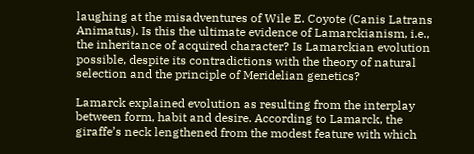laughing at the misadventures of Wile E. Coyote (Canis Latrans Animatus). Is this the ultimate evidence of Lamarckianism, i.e., the inheritance of acquired character? Is Lamarckian evolution possible, despite its contradictions with the theory of natural selection and the principle of Meridelian genetics?

Lamarck explained evolution as resulting from the interplay between form, habit and desire. According to Lamarck, the giraffe’s neck lengthened from the modest feature with which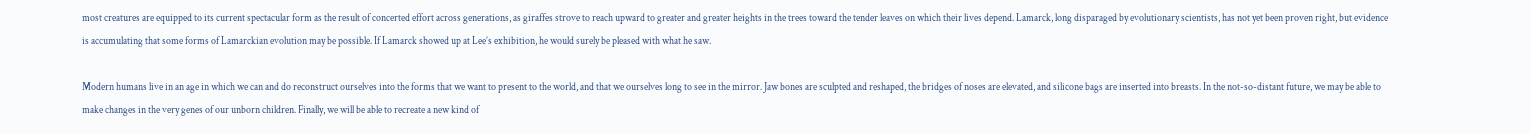most creatures are equipped to its current spectacular form as the result of concerted effort across generations, as giraffes strove to reach upward to greater and greater heights in the trees toward the tender leaves on which their lives depend. Lamarck, long disparaged by evolutionary scientists, has not yet been proven right, but evidence is accumulating that some forms of Lamarckian evolution may be possible. If Lamarck showed up at Lee’s exhibition, he would surely be pleased with what he saw.

Modern humans live in an age in which we can and do reconstruct ourselves into the forms that we want to present to the world, and that we ourselves long to see in the mirror. Jaw bones are sculpted and reshaped, the bridges of noses are elevated, and silicone bags are inserted into breasts. In the not-so-distant future, we may be able to make changes in the very genes of our unborn children. Finally, we will be able to recreate a new kind of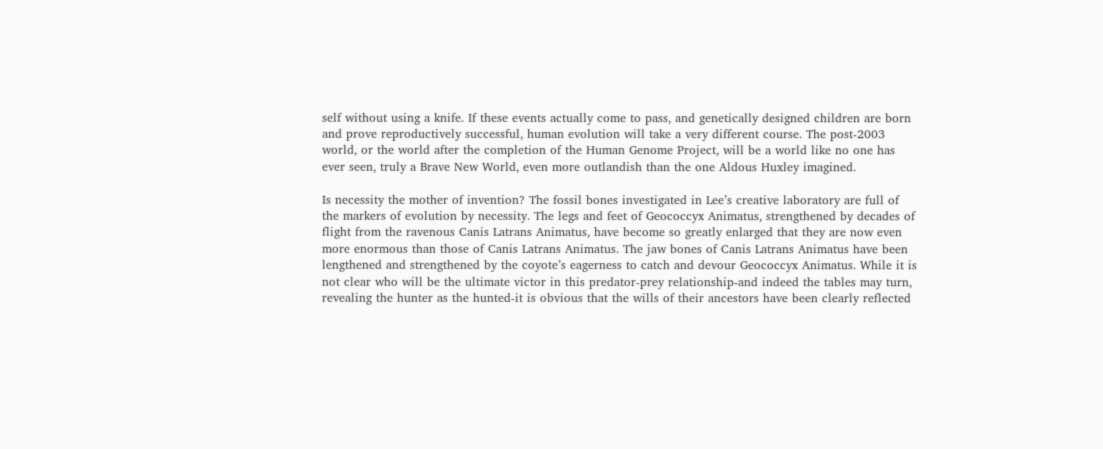self without using a knife. If these events actually come to pass, and genetically designed children are born and prove reproductively successful, human evolution will take a very different course. The post-2003 world, or the world after the completion of the Human Genome Project, will be a world like no one has ever seen, truly a Brave New World, even more outlandish than the one Aldous Huxley imagined.

Is necessity the mother of invention? The fossil bones investigated in Lee’s creative laboratory are full of the markers of evolution by necessity. The legs and feet of Geococcyx Animatus, strengthened by decades of flight from the ravenous Canis Latrans Animatus, have become so greatly enlarged that they are now even more enormous than those of Canis Latrans Animatus. The jaw bones of Canis Latrans Animatus have been lengthened and strengthened by the coyote’s eagerness to catch and devour Geococcyx Animatus. While it is not clear who will be the ultimate victor in this predator-prey relationship-and indeed the tables may turn, revealing the hunter as the hunted-it is obvious that the wills of their ancestors have been clearly reflected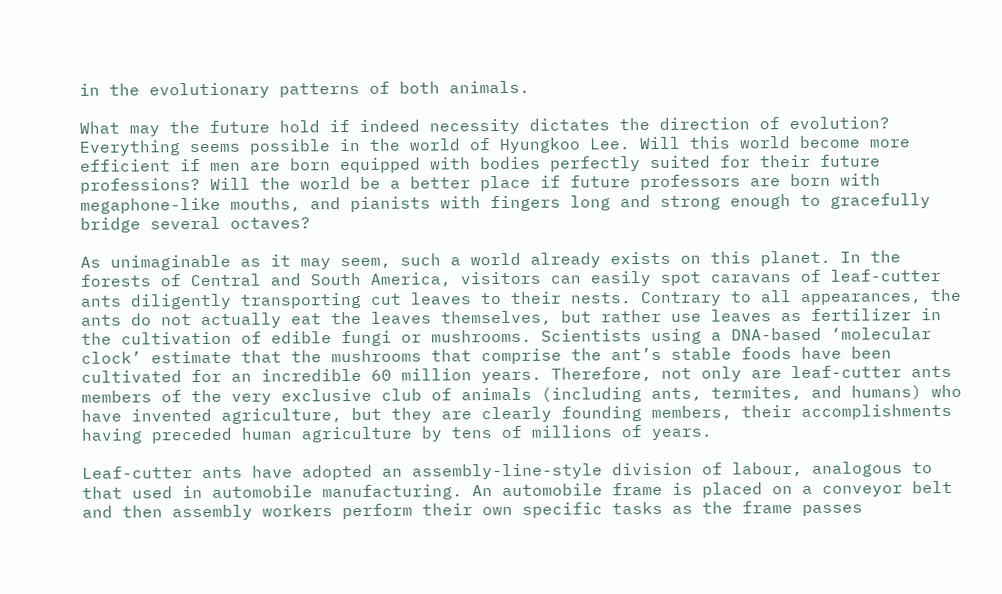in the evolutionary patterns of both animals.

What may the future hold if indeed necessity dictates the direction of evolution? Everything seems possible in the world of Hyungkoo Lee. Will this world become more efficient if men are born equipped with bodies perfectly suited for their future professions? Will the world be a better place if future professors are born with megaphone-like mouths, and pianists with fingers long and strong enough to gracefully bridge several octaves?

As unimaginable as it may seem, such a world already exists on this planet. In the forests of Central and South America, visitors can easily spot caravans of leaf-cutter ants diligently transporting cut leaves to their nests. Contrary to all appearances, the ants do not actually eat the leaves themselves, but rather use leaves as fertilizer in the cultivation of edible fungi or mushrooms. Scientists using a DNA-based ‘molecular clock’ estimate that the mushrooms that comprise the ant’s stable foods have been cultivated for an incredible 60 million years. Therefore, not only are leaf-cutter ants members of the very exclusive club of animals (including ants, termites, and humans) who have invented agriculture, but they are clearly founding members, their accomplishments having preceded human agriculture by tens of millions of years.

Leaf-cutter ants have adopted an assembly-line-style division of labour, analogous to that used in automobile manufacturing. An automobile frame is placed on a conveyor belt and then assembly workers perform their own specific tasks as the frame passes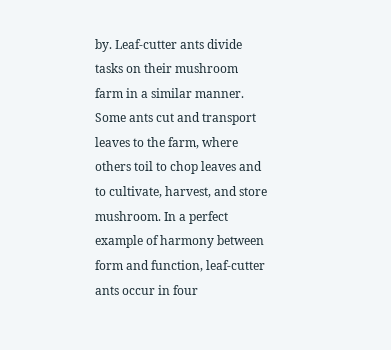by. Leaf-cutter ants divide tasks on their mushroom farm in a similar manner. Some ants cut and transport leaves to the farm, where others toil to chop leaves and to cultivate, harvest, and store mushroom. In a perfect example of harmony between form and function, leaf-cutter ants occur in four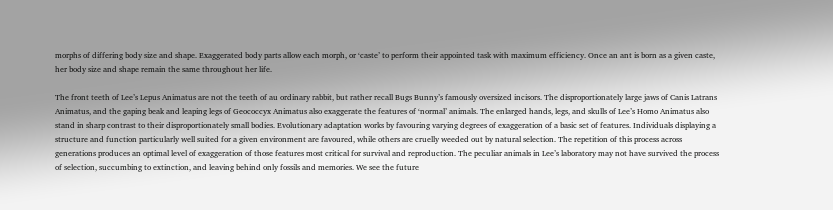morphs of differing body size and shape. Exaggerated body parts allow each morph, or ‘caste’ to perform their appointed task with maximum efficiency. Once an ant is born as a given caste, her body size and shape remain the same throughout her life.

The front teeth of Lee’s Lepus Animatus are not the teeth of au ordinary rabbit, but rather recall Bugs Bunny’s famously oversized incisors. The disproportionately large jaws of Canis Latrans Animatus, and the gaping beak and leaping legs of Geococcyx Animatus also exaggerate the features of ‘normal’ animals. The enlarged hands, legs, and skulls of Lee’s Homo Animatus also stand in sharp contrast to their disproportionately small bodies. Evolutionary adaptation works by favouring varying degrees of exaggeration of a basic set of features. Individuals displaying a structure and function particularly well suited for a given environment are favoured, while others are cruelly weeded out by natural selection. The repetition of this process across generations produces an optimal level of exaggeration of those features most critical for survival and reproduction. The peculiar animals in Lee’s laboratory may not have survived the process of selection, succumbing to extinction, and leaving behind only fossils and memories. We see the future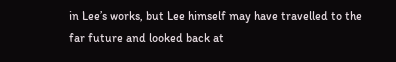in Lee’s works, but Lee himself may have travelled to the far future and looked back at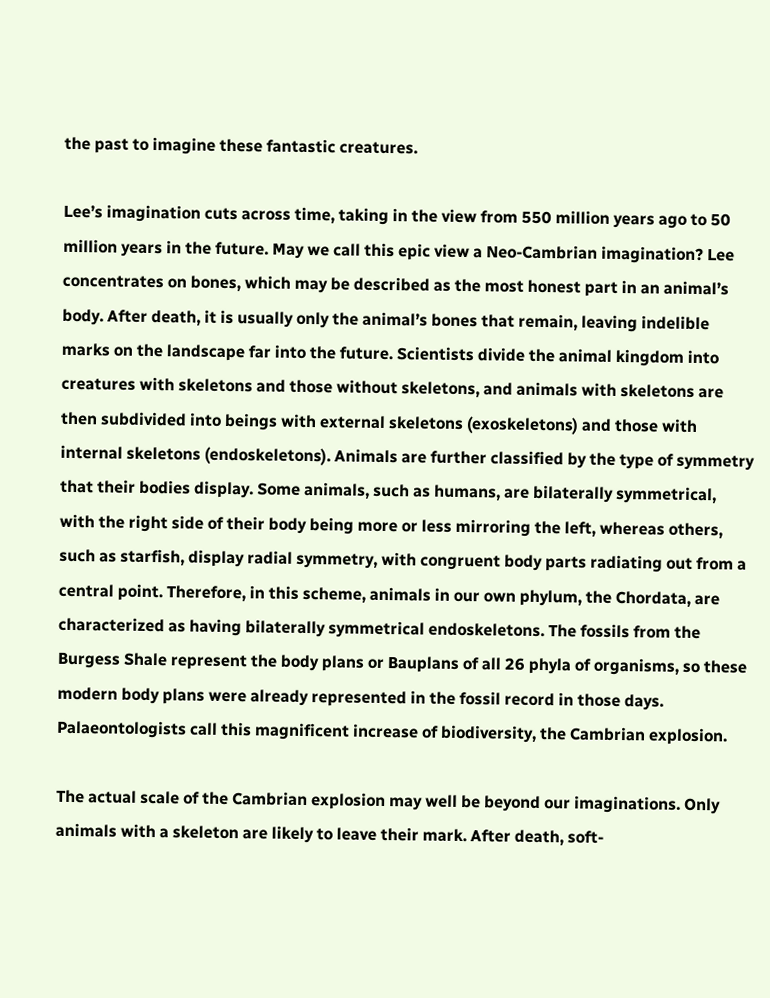the past to imagine these fantastic creatures.

Lee’s imagination cuts across time, taking in the view from 550 million years ago to 50 million years in the future. May we call this epic view a Neo-Cambrian imagination? Lee concentrates on bones, which may be described as the most honest part in an animal’s body. After death, it is usually only the animal’s bones that remain, leaving indelible marks on the landscape far into the future. Scientists divide the animal kingdom into creatures with skeletons and those without skeletons, and animals with skeletons are then subdivided into beings with external skeletons (exoskeletons) and those with internal skeletons (endoskeletons). Animals are further classified by the type of symmetry that their bodies display. Some animals, such as humans, are bilaterally symmetrical, with the right side of their body being more or less mirroring the left, whereas others, such as starfish, display radial symmetry, with congruent body parts radiating out from a central point. Therefore, in this scheme, animals in our own phylum, the Chordata, are characterized as having bilaterally symmetrical endoskeletons. The fossils from the Burgess Shale represent the body plans or Bauplans of all 26 phyla of organisms, so these modern body plans were already represented in the fossil record in those days. Palaeontologists call this magnificent increase of biodiversity, the Cambrian explosion.

The actual scale of the Cambrian explosion may well be beyond our imaginations. Only animals with a skeleton are likely to leave their mark. After death, soft-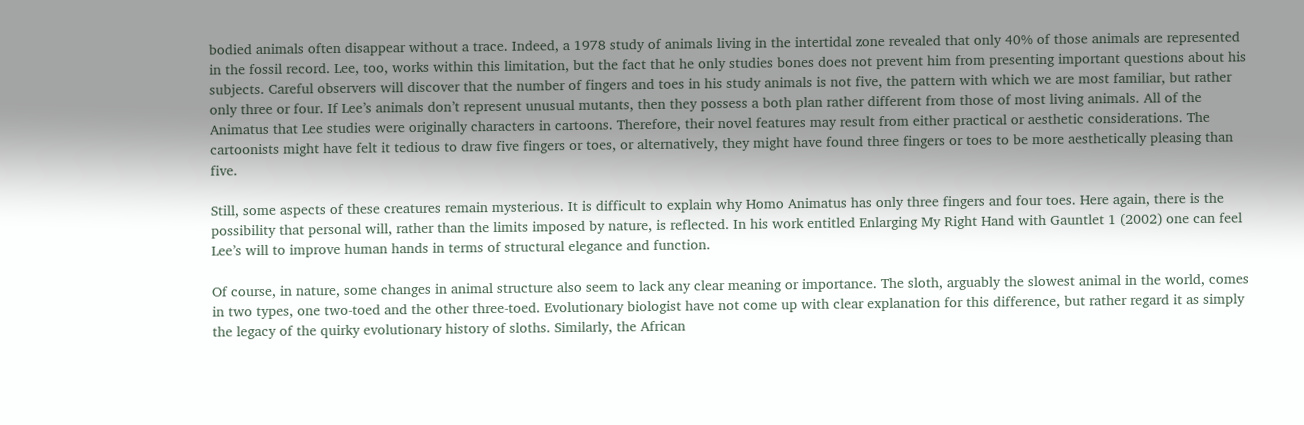bodied animals often disappear without a trace. Indeed, a 1978 study of animals living in the intertidal zone revealed that only 40% of those animals are represented in the fossil record. Lee, too, works within this limitation, but the fact that he only studies bones does not prevent him from presenting important questions about his subjects. Careful observers will discover that the number of fingers and toes in his study animals is not five, the pattern with which we are most familiar, but rather only three or four. If Lee’s animals don’t represent unusual mutants, then they possess a both plan rather different from those of most living animals. All of the Animatus that Lee studies were originally characters in cartoons. Therefore, their novel features may result from either practical or aesthetic considerations. The cartoonists might have felt it tedious to draw five fingers or toes, or alternatively, they might have found three fingers or toes to be more aesthetically pleasing than five.

Still, some aspects of these creatures remain mysterious. It is difficult to explain why Homo Animatus has only three fingers and four toes. Here again, there is the possibility that personal will, rather than the limits imposed by nature, is reflected. In his work entitled Enlarging My Right Hand with Gauntlet 1 (2002) one can feel Lee’s will to improve human hands in terms of structural elegance and function.

Of course, in nature, some changes in animal structure also seem to lack any clear meaning or importance. The sloth, arguably the slowest animal in the world, comes in two types, one two-toed and the other three-toed. Evolutionary biologist have not come up with clear explanation for this difference, but rather regard it as simply the legacy of the quirky evolutionary history of sloths. Similarly, the African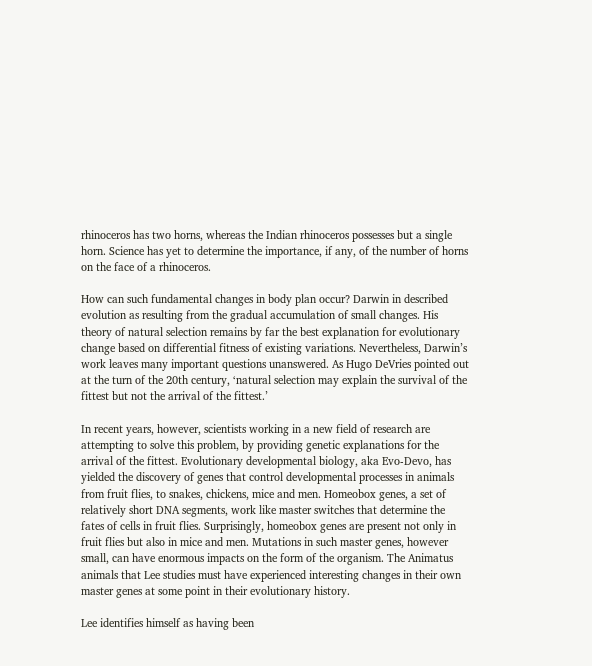rhinoceros has two horns, whereas the Indian rhinoceros possesses but a single horn. Science has yet to determine the importance, if any, of the number of horns on the face of a rhinoceros.

How can such fundamental changes in body plan occur? Darwin in described evolution as resulting from the gradual accumulation of small changes. His theory of natural selection remains by far the best explanation for evolutionary change based on differential fitness of existing variations. Nevertheless, Darwin’s work leaves many important questions unanswered. As Hugo DeVries pointed out at the turn of the 20th century, ‘natural selection may explain the survival of the fittest but not the arrival of the fittest.’

In recent years, however, scientists working in a new field of research are attempting to solve this problem, by providing genetic explanations for the arrival of the fittest. Evolutionary developmental biology, aka Evo-Devo, has yielded the discovery of genes that control developmental processes in animals from fruit flies, to snakes, chickens, mice and men. Homeobox genes, a set of relatively short DNA segments, work like master switches that determine the fates of cells in fruit flies. Surprisingly, homeobox genes are present not only in fruit flies but also in mice and men. Mutations in such master genes, however small, can have enormous impacts on the form of the organism. The Animatus animals that Lee studies must have experienced interesting changes in their own master genes at some point in their evolutionary history.

Lee identifies himself as having been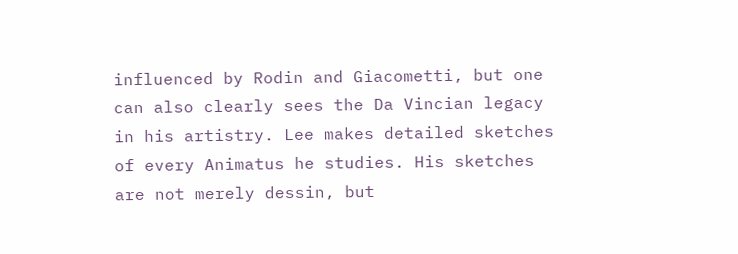influenced by Rodin and Giacometti, but one can also clearly sees the Da Vincian legacy in his artistry. Lee makes detailed sketches of every Animatus he studies. His sketches are not merely dessin, but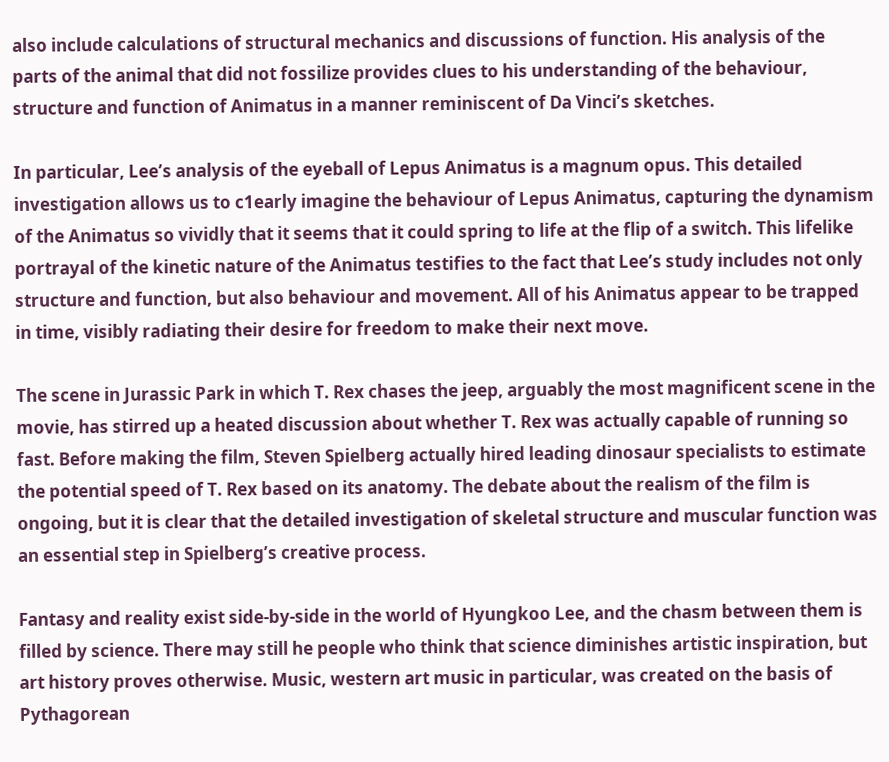also include calculations of structural mechanics and discussions of function. His analysis of the parts of the animal that did not fossilize provides clues to his understanding of the behaviour, structure and function of Animatus in a manner reminiscent of Da Vinci’s sketches.

In particular, Lee’s analysis of the eyeball of Lepus Animatus is a magnum opus. This detailed investigation allows us to c1early imagine the behaviour of Lepus Animatus, capturing the dynamism of the Animatus so vividly that it seems that it could spring to life at the flip of a switch. This lifelike portrayal of the kinetic nature of the Animatus testifies to the fact that Lee’s study includes not only structure and function, but also behaviour and movement. All of his Animatus appear to be trapped in time, visibly radiating their desire for freedom to make their next move.

The scene in Jurassic Park in which T. Rex chases the jeep, arguably the most magnificent scene in the movie, has stirred up a heated discussion about whether T. Rex was actually capable of running so fast. Before making the film, Steven Spielberg actually hired leading dinosaur specialists to estimate the potential speed of T. Rex based on its anatomy. The debate about the realism of the film is ongoing, but it is clear that the detailed investigation of skeletal structure and muscular function was an essential step in Spielberg’s creative process.

Fantasy and reality exist side-by-side in the world of Hyungkoo Lee, and the chasm between them is filled by science. There may still he people who think that science diminishes artistic inspiration, but art history proves otherwise. Music, western art music in particular, was created on the basis of Pythagorean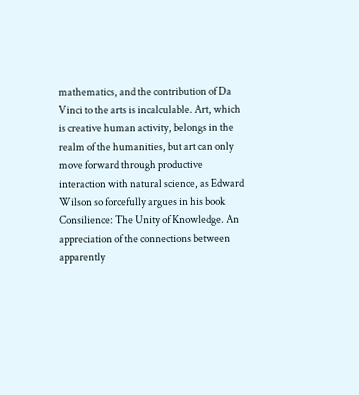mathematics, and the contribution of Da Vinci to the arts is incalculable. Art, which is creative human activity, belongs in the realm of the humanities, but art can only move forward through productive interaction with natural science, as Edward Wilson so forcefully argues in his book Consilience: The Unity of Knowledge. An appreciation of the connections between apparently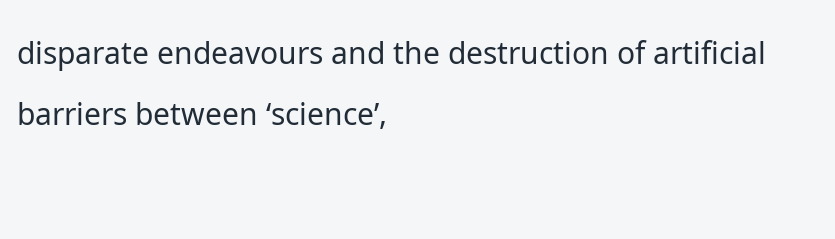disparate endeavours and the destruction of artificial barriers between ‘science’,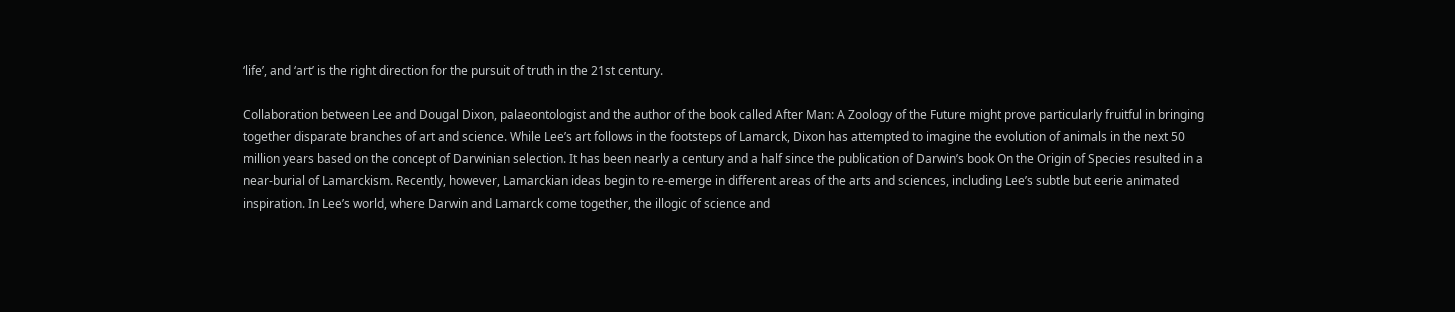‘life’, and ‘art’ is the right direction for the pursuit of truth in the 21st century.

Collaboration between Lee and Dougal Dixon, palaeontologist and the author of the book called After Man: A Zoology of the Future might prove particularly fruitful in bringing together disparate branches of art and science. While Lee’s art follows in the footsteps of Lamarck, Dixon has attempted to imagine the evolution of animals in the next 50 million years based on the concept of Darwinian selection. It has been nearly a century and a half since the publication of Darwin’s book On the Origin of Species resulted in a near-burial of Lamarckism. Recently, however, Lamarckian ideas begin to re-emerge in different areas of the arts and sciences, including Lee’s subtle but eerie animated inspiration. In Lee’s world, where Darwin and Lamarck come together, the illogic of science and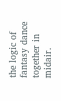the logic of fantasy dance together in midair.